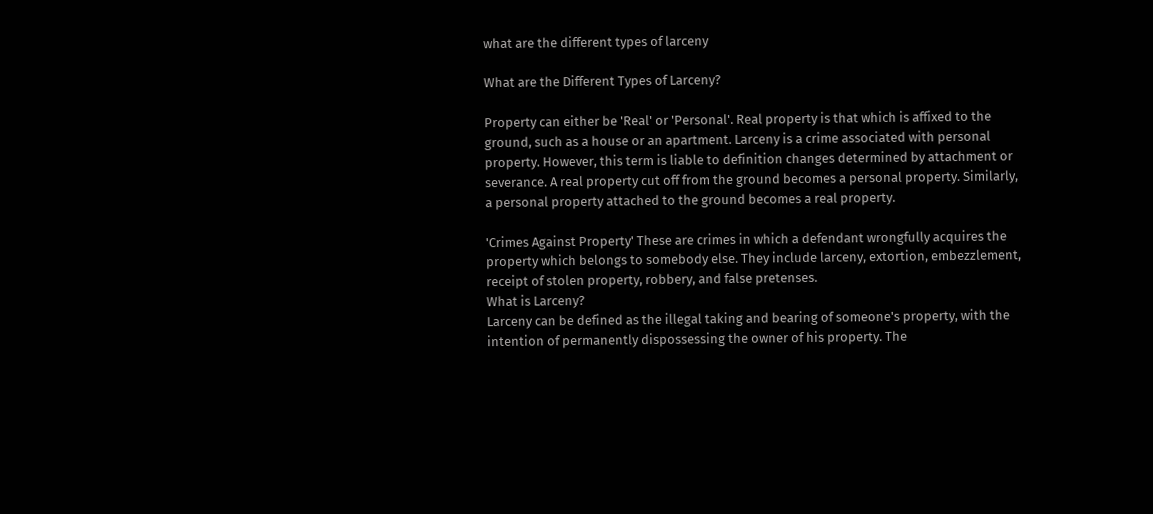what are the different types of larceny

What are the Different Types of Larceny?

Property can either be 'Real' or 'Personal'. Real property is that which is affixed to the ground, such as a house or an apartment. Larceny is a crime associated with personal property. However, this term is liable to definition changes determined by attachment or severance. A real property cut off from the ground becomes a personal property. Similarly, a personal property attached to the ground becomes a real property.

'Crimes Against Property' These are crimes in which a defendant wrongfully acquires the property which belongs to somebody else. They include larceny, extortion, embezzlement, receipt of stolen property, robbery, and false pretenses.
What is Larceny?
Larceny can be defined as the illegal taking and bearing of someone's property, with the intention of permanently dispossessing the owner of his property. The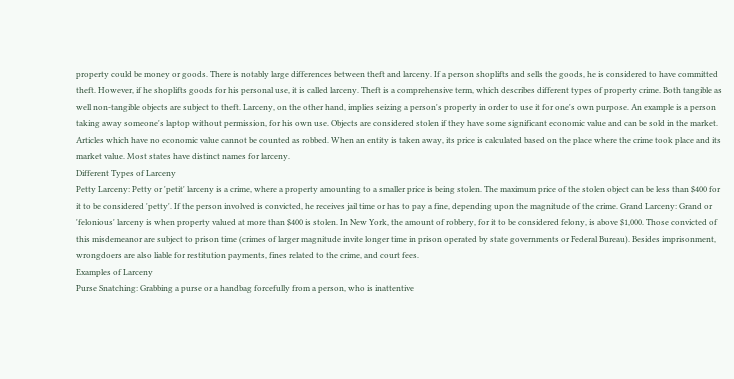property could be money or goods. There is notably large differences between theft and larceny. If a person shoplifts and sells the goods, he is considered to have committed theft. However, if he shoplifts goods for his personal use, it is called larceny. Theft is a comprehensive term, which describes different types of property crime. Both tangible as well non-tangible objects are subject to theft. Larceny, on the other hand, implies seizing a person's property in order to use it for one's own purpose. An example is a person taking away someone's laptop without permission, for his own use. Objects are considered stolen if they have some significant economic value and can be sold in the market. Articles which have no economic value cannot be counted as robbed. When an entity is taken away, its price is calculated based on the place where the crime took place and its market value. Most states have distinct names for larceny.
Different Types of Larceny
Petty Larceny: Petty or 'petit' larceny is a crime, where a property amounting to a smaller price is being stolen. The maximum price of the stolen object can be less than $400 for it to be considered 'petty'. If the person involved is convicted, he receives jail time or has to pay a fine, depending upon the magnitude of the crime. Grand Larceny: Grand or 'felonious' larceny is when property valued at more than $400 is stolen. In New York, the amount of robbery, for it to be considered felony, is above $1,000. Those convicted of this misdemeanor are subject to prison time (crimes of larger magnitude invite longer time in prison operated by state governments or Federal Bureau). Besides imprisonment, wrongdoers are also liable for restitution payments, fines related to the crime, and court fees.
Examples of Larceny
Purse Snatching: Grabbing a purse or a handbag forcefully from a person, who is inattentive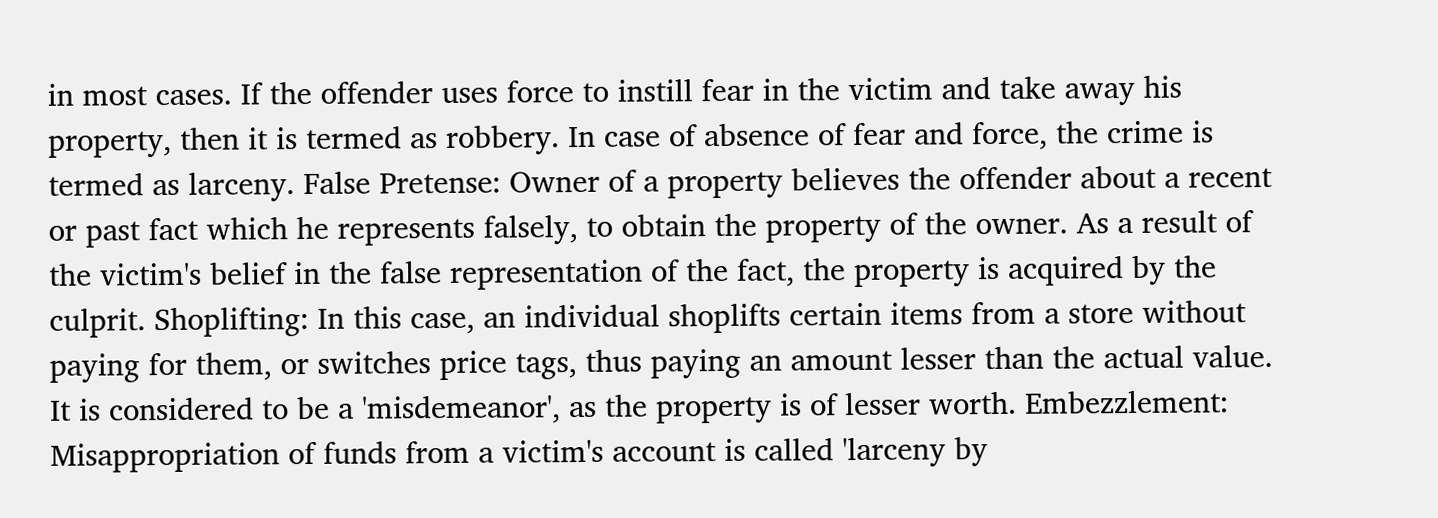in most cases. If the offender uses force to instill fear in the victim and take away his property, then it is termed as robbery. In case of absence of fear and force, the crime is termed as larceny. False Pretense: Owner of a property believes the offender about a recent or past fact which he represents falsely, to obtain the property of the owner. As a result of the victim's belief in the false representation of the fact, the property is acquired by the culprit. Shoplifting: In this case, an individual shoplifts certain items from a store without paying for them, or switches price tags, thus paying an amount lesser than the actual value. It is considered to be a 'misdemeanor', as the property is of lesser worth. Embezzlement: Misappropriation of funds from a victim's account is called 'larceny by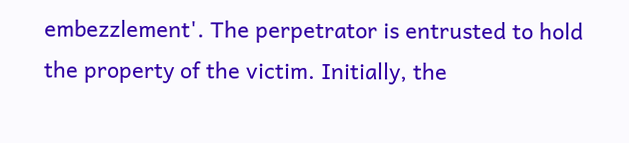embezzlement'. The perpetrator is entrusted to hold the property of the victim. Initially, the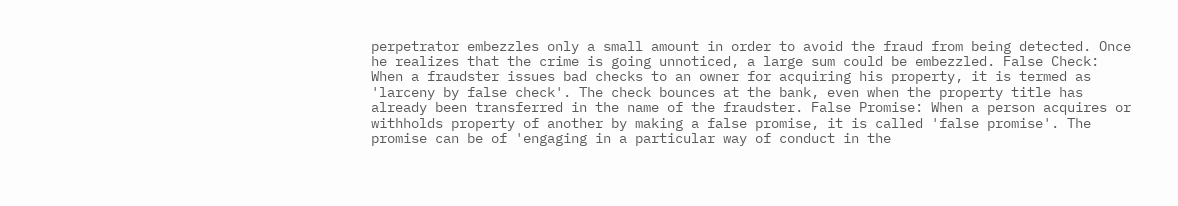perpetrator embezzles only a small amount in order to avoid the fraud from being detected. Once he realizes that the crime is going unnoticed, a large sum could be embezzled. False Check: When a fraudster issues bad checks to an owner for acquiring his property, it is termed as 'larceny by false check'. The check bounces at the bank, even when the property title has already been transferred in the name of the fraudster. False Promise: When a person acquires or withholds property of another by making a false promise, it is called 'false promise'. The promise can be of 'engaging in a particular way of conduct in the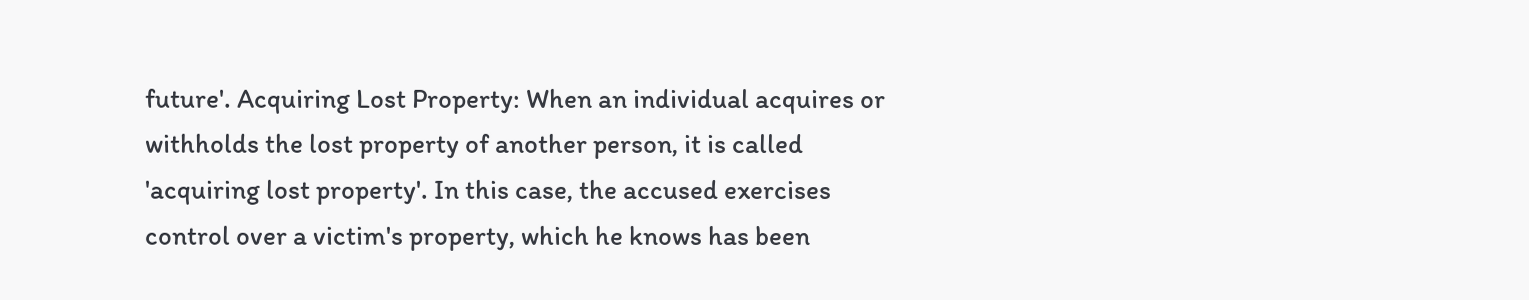future'. Acquiring Lost Property: When an individual acquires or withholds the lost property of another person, it is called 'acquiring lost property'. In this case, the accused exercises control over a victim's property, which he knows has been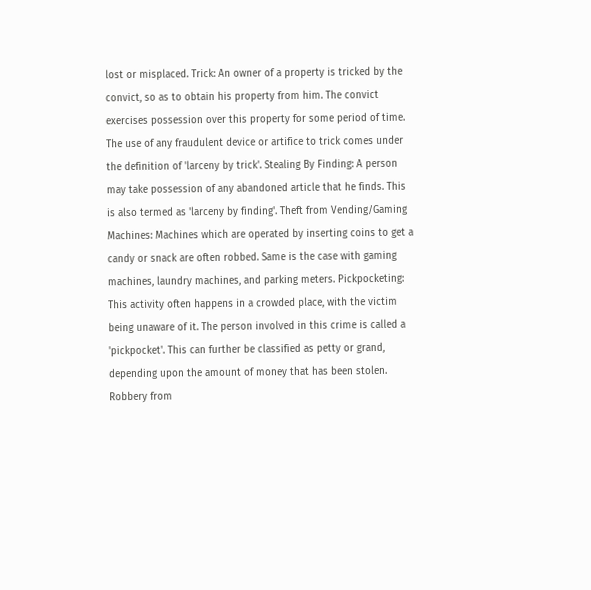lost or misplaced. Trick: An owner of a property is tricked by the convict, so as to obtain his property from him. The convict exercises possession over this property for some period of time. The use of any fraudulent device or artifice to trick comes under the definition of 'larceny by trick'. Stealing By Finding: A person may take possession of any abandoned article that he finds. This is also termed as 'larceny by finding'. Theft from Vending/Gaming Machines: Machines which are operated by inserting coins to get a candy or snack are often robbed. Same is the case with gaming machines, laundry machines, and parking meters. Pickpocketing: This activity often happens in a crowded place, with the victim being unaware of it. The person involved in this crime is called a 'pickpocket'. This can further be classified as petty or grand, depending upon the amount of money that has been stolen. Robbery from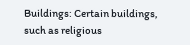Buildings: Certain buildings, such as religious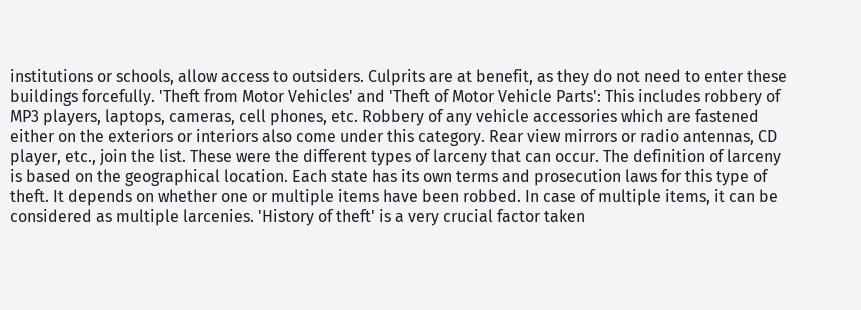institutions or schools, allow access to outsiders. Culprits are at benefit, as they do not need to enter these buildings forcefully. 'Theft from Motor Vehicles' and 'Theft of Motor Vehicle Parts': This includes robbery of MP3 players, laptops, cameras, cell phones, etc. Robbery of any vehicle accessories which are fastened either on the exteriors or interiors also come under this category. Rear view mirrors or radio antennas, CD player, etc., join the list. These were the different types of larceny that can occur. The definition of larceny is based on the geographical location. Each state has its own terms and prosecution laws for this type of theft. It depends on whether one or multiple items have been robbed. In case of multiple items, it can be considered as multiple larcenies. 'History of theft' is a very crucial factor taken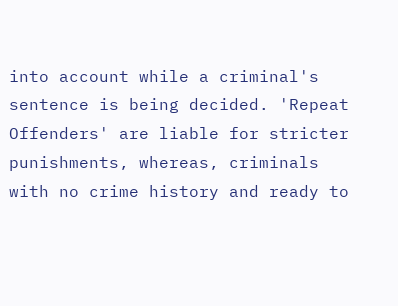into account while a criminal's sentence is being decided. 'Repeat Offenders' are liable for stricter punishments, whereas, criminals with no crime history and ready to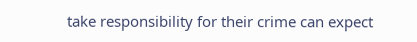take responsibility for their crime can expect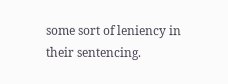some sort of leniency in their sentencing.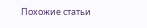Похожие статьи